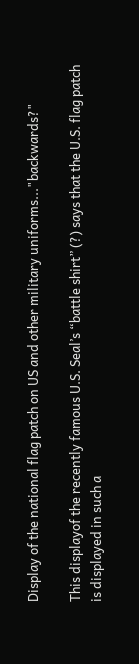Display of the national flag patch on US and other military uniforms..."backwards?"

This displayof the recently famous U.S. Seal’s “battle shirt” (?) says that the U.S. flag patch is displayed in such a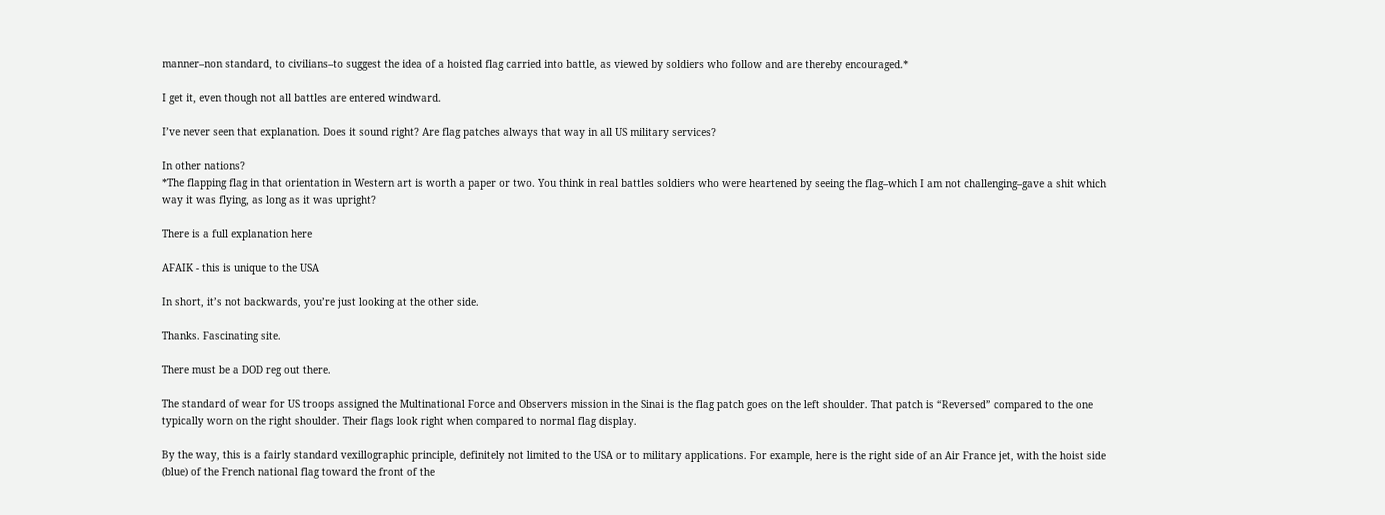manner–non standard, to civilians–to suggest the idea of a hoisted flag carried into battle, as viewed by soldiers who follow and are thereby encouraged.*

I get it, even though not all battles are entered windward.

I’ve never seen that explanation. Does it sound right? Are flag patches always that way in all US military services?

In other nations?
*The flapping flag in that orientation in Western art is worth a paper or two. You think in real battles soldiers who were heartened by seeing the flag–which I am not challenging–gave a shit which way it was flying, as long as it was upright?

There is a full explanation here

AFAIK - this is unique to the USA

In short, it’s not backwards, you’re just looking at the other side.

Thanks. Fascinating site.

There must be a DOD reg out there.

The standard of wear for US troops assigned the Multinational Force and Observers mission in the Sinai is the flag patch goes on the left shoulder. That patch is “Reversed” compared to the one typically worn on the right shoulder. Their flags look right when compared to normal flag display.

By the way, this is a fairly standard vexillographic principle, definitely not limited to the USA or to military applications. For example, here is the right side of an Air France jet, with the hoist side (blue) of the French national flag toward the front of the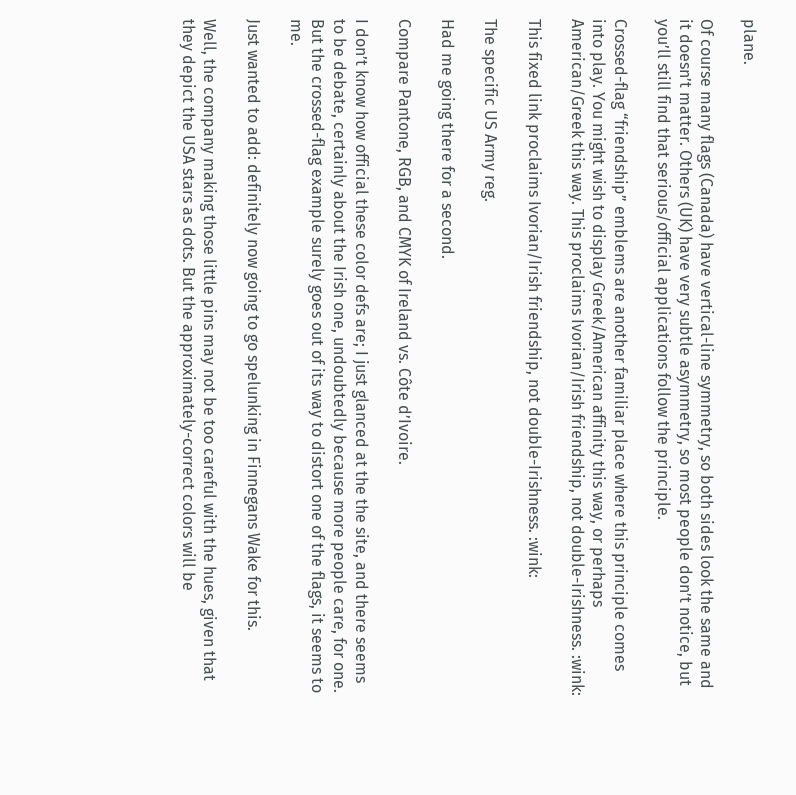plane.

Of course many flags (Canada) have vertical-line symmetry, so both sides look the same and it doesn’t matter. Others (UK) have very subtle asymmetry, so most people don’t notice, but you’ll still find that serious/official applications follow the principle.

Crossed-flag “friendship” emblems are another familiar place where this principle comes into play. You might wish to display Greek/American affinity this way, or perhaps American/Greek this way. This proclaims Ivorian/Irish friendship, not double-Irishness. :wink:

This fixed link proclaims Ivorian/Irish friendship, not double-Irishness. :wink:

The specific US Army reg.

Had me going there for a second.

Compare Pantone, RGB, and CMYK of Ireland vs. Côte d’Ivoire.

I don’t know how official these color defs are; I just glanced at the the site, and there seems to be debate, certainly about the Irish one, undoubtedly because more people care, for one. But the crossed-flag example surely goes out of its way to distort one of the flags, it seems to me.

Just wanted to add: definitely now going to go spelunking in Finnegans Wake for this.

Well, the company making those little pins may not be too careful with the hues, given that they depict the USA stars as dots. But the approximately-correct colors will be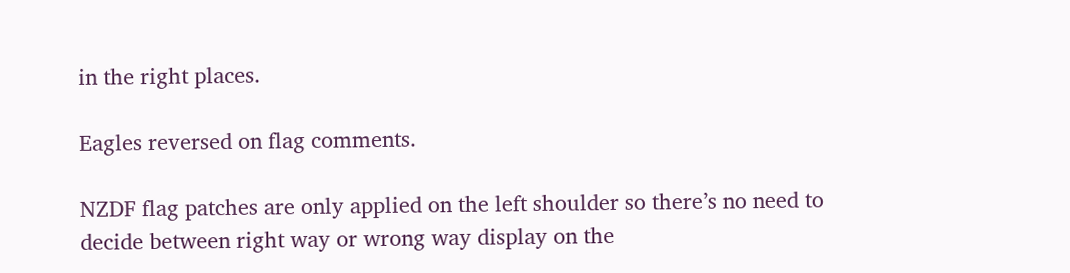in the right places.

Eagles reversed on flag comments.

NZDF flag patches are only applied on the left shoulder so there’s no need to decide between right way or wrong way display on the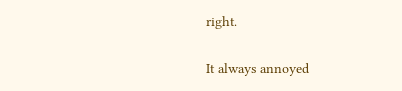right.

It always annoyed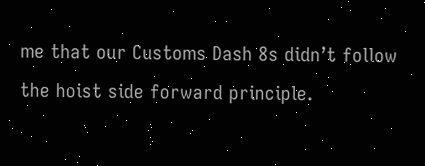me that our Customs Dash 8s didn’t follow the hoist side forward principle.